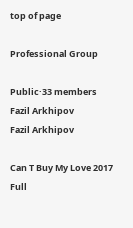top of page

Professional Group

Public·33 members
Fazil Arkhipov
Fazil Arkhipov

Can T Buy My Love 2017 Full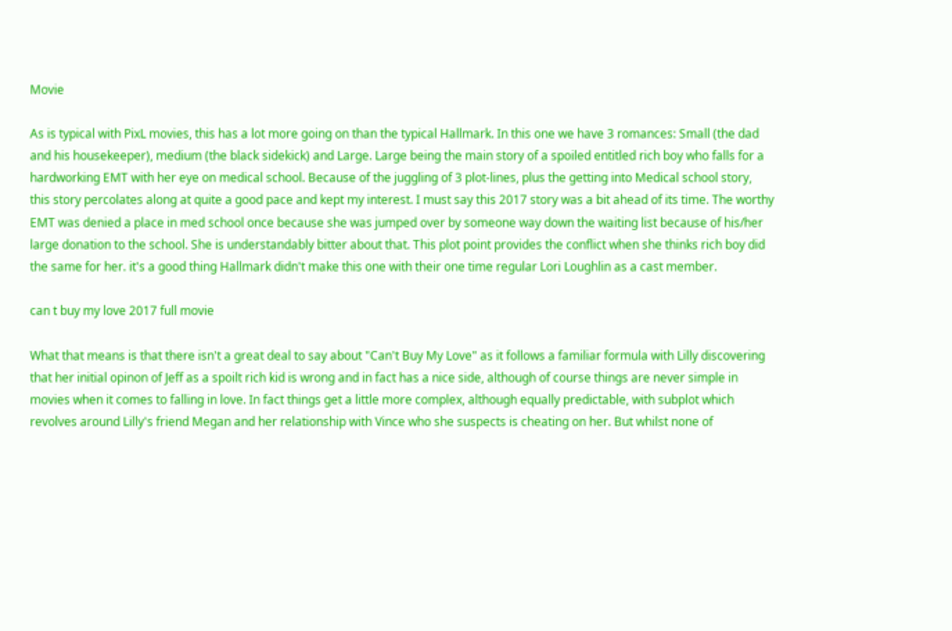Movie

As is typical with PixL movies, this has a lot more going on than the typical Hallmark. In this one we have 3 romances: Small (the dad and his housekeeper), medium (the black sidekick) and Large. Large being the main story of a spoiled entitled rich boy who falls for a hardworking EMT with her eye on medical school. Because of the juggling of 3 plot-lines, plus the getting into Medical school story, this story percolates along at quite a good pace and kept my interest. I must say this 2017 story was a bit ahead of its time. The worthy EMT was denied a place in med school once because she was jumped over by someone way down the waiting list because of his/her large donation to the school. She is understandably bitter about that. This plot point provides the conflict when she thinks rich boy did the same for her. it's a good thing Hallmark didn't make this one with their one time regular Lori Loughlin as a cast member.

can t buy my love 2017 full movie

What that means is that there isn't a great deal to say about "Can't Buy My Love" as it follows a familiar formula with Lilly discovering that her initial opinon of Jeff as a spoilt rich kid is wrong and in fact has a nice side, although of course things are never simple in movies when it comes to falling in love. In fact things get a little more complex, although equally predictable, with subplot which revolves around Lilly's friend Megan and her relationship with Vince who she suspects is cheating on her. But whilst none of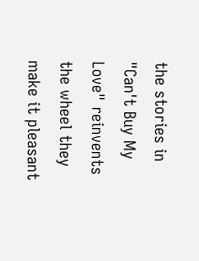the stories in "Can't Buy My Love" reinvents the wheel they make it pleasant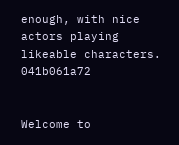enough, with nice actors playing likeable characters. 041b061a72


Welcome to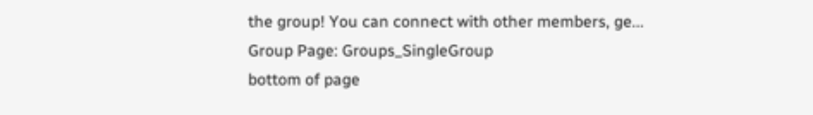the group! You can connect with other members, ge...
Group Page: Groups_SingleGroup
bottom of page